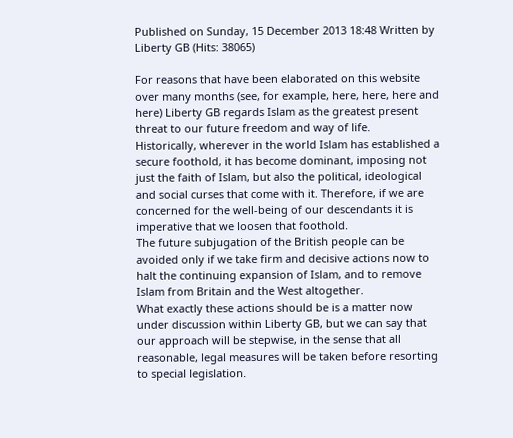Published on Sunday, 15 December 2013 18:48 Written by Liberty GB (Hits: 38065)

For reasons that have been elaborated on this website over many months (see, for example, here, here, here and here) Liberty GB regards Islam as the greatest present threat to our future freedom and way of life.
Historically, wherever in the world Islam has established a secure foothold, it has become dominant, imposing not just the faith of Islam, but also the political, ideological and social curses that come with it. Therefore, if we are concerned for the well-being of our descendants it is imperative that we loosen that foothold.
The future subjugation of the British people can be avoided only if we take firm and decisive actions now to halt the continuing expansion of Islam, and to remove Islam from Britain and the West altogether.
What exactly these actions should be is a matter now under discussion within Liberty GB, but we can say that our approach will be stepwise, in the sense that all reasonable, legal measures will be taken before resorting to special legislation.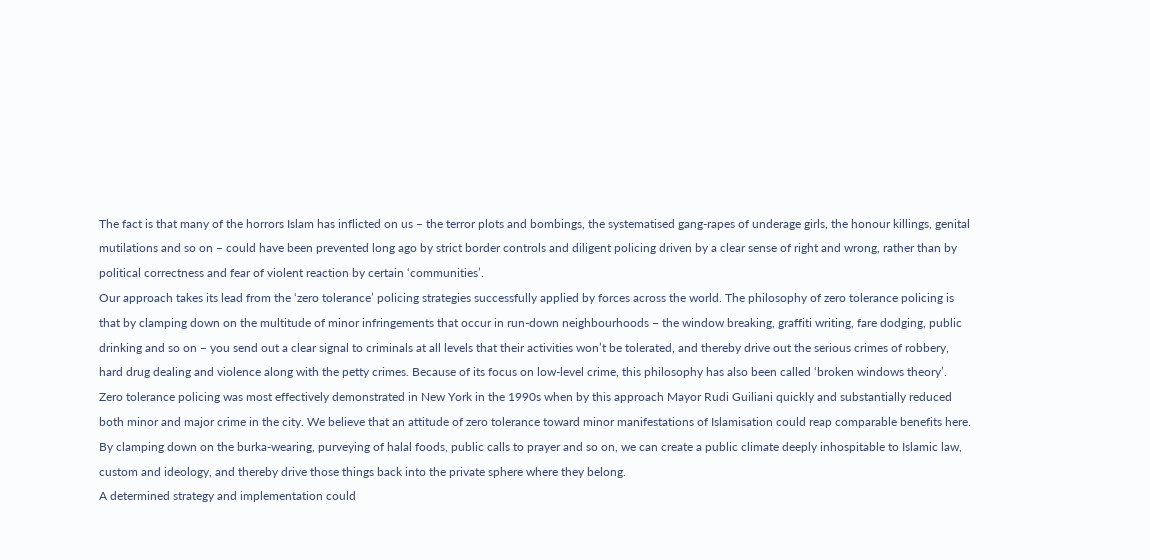The fact is that many of the horrors Islam has inflicted on us – the terror plots and bombings, the systematised gang-rapes of underage girls, the honour killings, genital mutilations and so on – could have been prevented long ago by strict border controls and diligent policing driven by a clear sense of right and wrong, rather than by political correctness and fear of violent reaction by certain ‘communities’.
Our approach takes its lead from the ‘zero tolerance’ policing strategies successfully applied by forces across the world. The philosophy of zero tolerance policing is that by clamping down on the multitude of minor infringements that occur in run-down neighbourhoods – the window breaking, graffiti writing, fare dodging, public drinking and so on – you send out a clear signal to criminals at all levels that their activities won’t be tolerated, and thereby drive out the serious crimes of robbery, hard drug dealing and violence along with the petty crimes. Because of its focus on low-level crime, this philosophy has also been called ‘broken windows theory’.
Zero tolerance policing was most effectively demonstrated in New York in the 1990s when by this approach Mayor Rudi Guiliani quickly and substantially reduced both minor and major crime in the city. We believe that an attitude of zero tolerance toward minor manifestations of Islamisation could reap comparable benefits here. By clamping down on the burka-wearing, purveying of halal foods, public calls to prayer and so on, we can create a public climate deeply inhospitable to Islamic law, custom and ideology, and thereby drive those things back into the private sphere where they belong.
A determined strategy and implementation could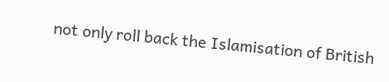not only roll back the Islamisation of British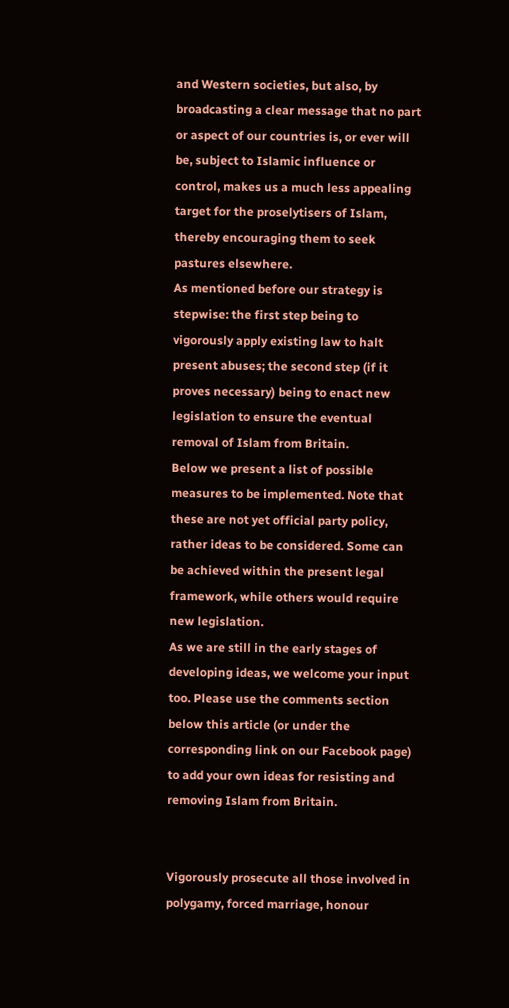and Western societies, but also, by broadcasting a clear message that no part or aspect of our countries is, or ever will be, subject to Islamic influence or control, makes us a much less appealing target for the proselytisers of Islam, thereby encouraging them to seek pastures elsewhere.
As mentioned before our strategy is stepwise: the first step being to vigorously apply existing law to halt present abuses; the second step (if it proves necessary) being to enact new legislation to ensure the eventual removal of Islam from Britain.
Below we present a list of possible measures to be implemented. Note that these are not yet official party policy, rather ideas to be considered. Some can be achieved within the present legal framework, while others would require new legislation.
As we are still in the early stages of developing ideas, we welcome your input too. Please use the comments section below this article (or under the corresponding link on our Facebook page) to add your own ideas for resisting and removing Islam from Britain.


Vigorously prosecute all those involved in polygamy, forced marriage, honour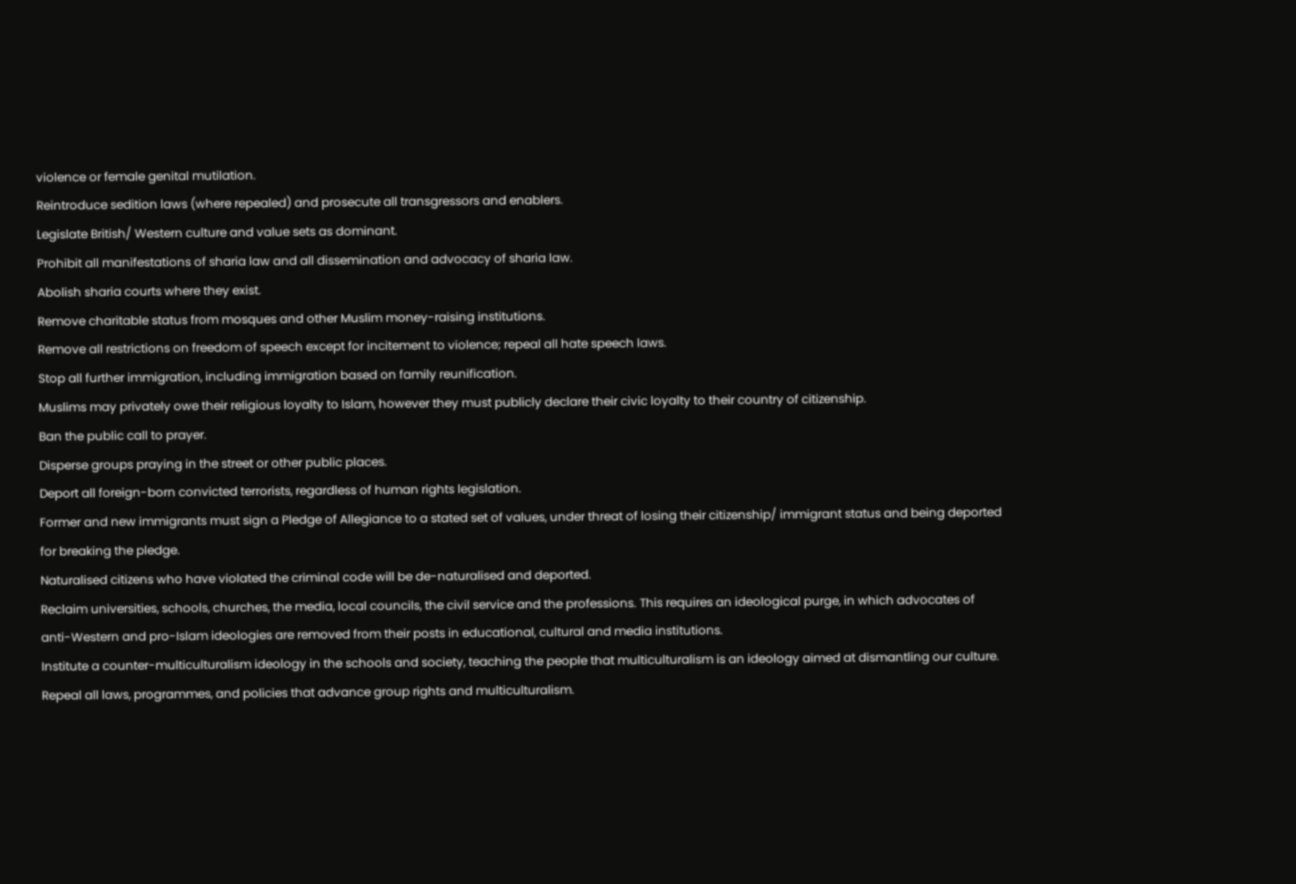violence or female genital mutilation.
Reintroduce sedition laws (where repealed) and prosecute all transgressors and enablers.
Legislate British/ Western culture and value sets as dominant.
Prohibit all manifestations of sharia law and all dissemination and advocacy of sharia law.
Abolish sharia courts where they exist.
Remove charitable status from mosques and other Muslim money-raising institutions.
Remove all restrictions on freedom of speech except for incitement to violence; repeal all hate speech laws.
Stop all further immigration, including immigration based on family reunification.
Muslims may privately owe their religious loyalty to Islam, however they must publicly declare their civic loyalty to their country of citizenship.
Ban the public call to prayer.
Disperse groups praying in the street or other public places.
Deport all foreign-born convicted terrorists, regardless of human rights legislation.
Former and new immigrants must sign a Pledge of Allegiance to a stated set of values, under threat of losing their citizenship/ immigrant status and being deported for breaking the pledge.
Naturalised citizens who have violated the criminal code will be de-naturalised and deported.
Reclaim universities, schools, churches, the media, local councils, the civil service and the professions. This requires an ideological purge, in which advocates of anti-Western and pro-Islam ideologies are removed from their posts in educational, cultural and media institutions.
Institute a counter-multiculturalism ideology in the schools and society, teaching the people that multiculturalism is an ideology aimed at dismantling our culture.
Repeal all laws, programmes, and policies that advance group rights and multiculturalism.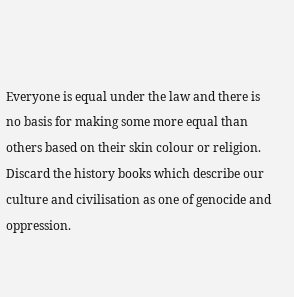Everyone is equal under the law and there is no basis for making some more equal than others based on their skin colour or religion.
Discard the history books which describe our culture and civilisation as one of genocide and oppression.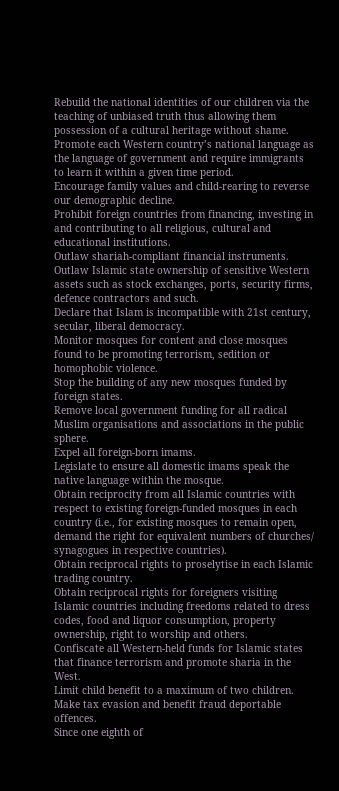Rebuild the national identities of our children via the teaching of unbiased truth thus allowing them possession of a cultural heritage without shame.
Promote each Western country’s national language as the language of government and require immigrants to learn it within a given time period.
Encourage family values and child-rearing to reverse our demographic decline.
Prohibit foreign countries from financing, investing in and contributing to all religious, cultural and educational institutions.
Outlaw shariah-compliant financial instruments.
Outlaw Islamic state ownership of sensitive Western assets such as stock exchanges, ports, security firms, defence contractors and such.
Declare that Islam is incompatible with 21st century, secular, liberal democracy.
Monitor mosques for content and close mosques found to be promoting terrorism, sedition or homophobic violence.
Stop the building of any new mosques funded by foreign states.
Remove local government funding for all radical Muslim organisations and associations in the public sphere.
Expel all foreign-born imams.
Legislate to ensure all domestic imams speak the native language within the mosque.
Obtain reciprocity from all Islamic countries with respect to existing foreign-funded mosques in each country (i.e., for existing mosques to remain open, demand the right for equivalent numbers of churches/ synagogues in respective countries).
Obtain reciprocal rights to proselytise in each Islamic trading country.
Obtain reciprocal rights for foreigners visiting Islamic countries including freedoms related to dress codes, food and liquor consumption, property ownership, right to worship and others.
Confiscate all Western-held funds for Islamic states that finance terrorism and promote sharia in the West.
Limit child benefit to a maximum of two children.
Make tax evasion and benefit fraud deportable offences.
Since one eighth of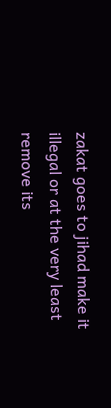zakat goes to jihad make it illegal or at the very least remove its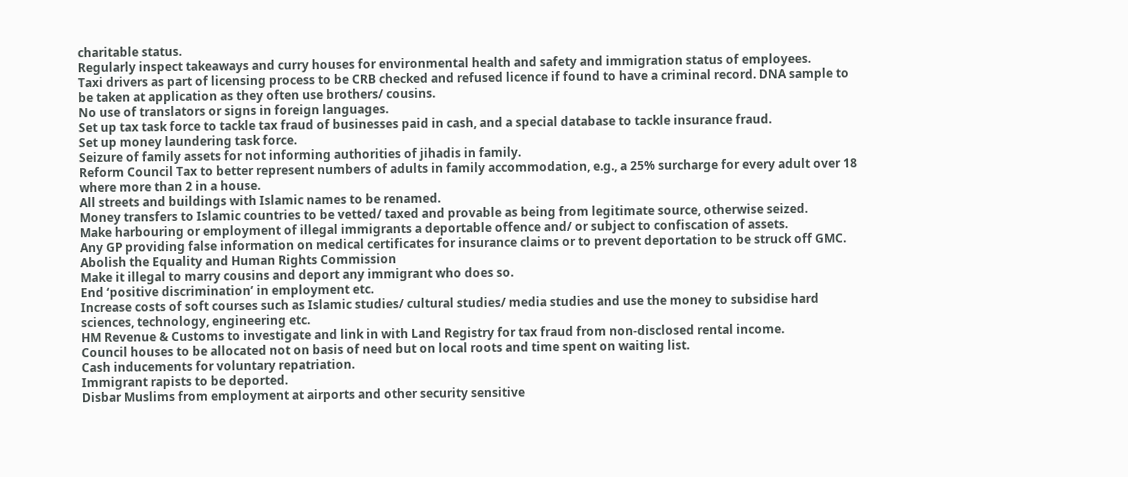charitable status.
Regularly inspect takeaways and curry houses for environmental health and safety and immigration status of employees.
Taxi drivers as part of licensing process to be CRB checked and refused licence if found to have a criminal record. DNA sample to be taken at application as they often use brothers/ cousins.
No use of translators or signs in foreign languages.
Set up tax task force to tackle tax fraud of businesses paid in cash, and a special database to tackle insurance fraud.
Set up money laundering task force.
Seizure of family assets for not informing authorities of jihadis in family.
Reform Council Tax to better represent numbers of adults in family accommodation, e.g., a 25% surcharge for every adult over 18 where more than 2 in a house.
All streets and buildings with Islamic names to be renamed.
Money transfers to Islamic countries to be vetted/ taxed and provable as being from legitimate source, otherwise seized.
Make harbouring or employment of illegal immigrants a deportable offence and/ or subject to confiscation of assets.
Any GP providing false information on medical certificates for insurance claims or to prevent deportation to be struck off GMC.
Abolish the Equality and Human Rights Commission
Make it illegal to marry cousins and deport any immigrant who does so.
End ‘positive discrimination’ in employment etc.
Increase costs of soft courses such as Islamic studies/ cultural studies/ media studies and use the money to subsidise hard sciences, technology, engineering etc.
HM Revenue & Customs to investigate and link in with Land Registry for tax fraud from non-disclosed rental income.
Council houses to be allocated not on basis of need but on local roots and time spent on waiting list.
Cash inducements for voluntary repatriation.
Immigrant rapists to be deported.
Disbar Muslims from employment at airports and other security sensitive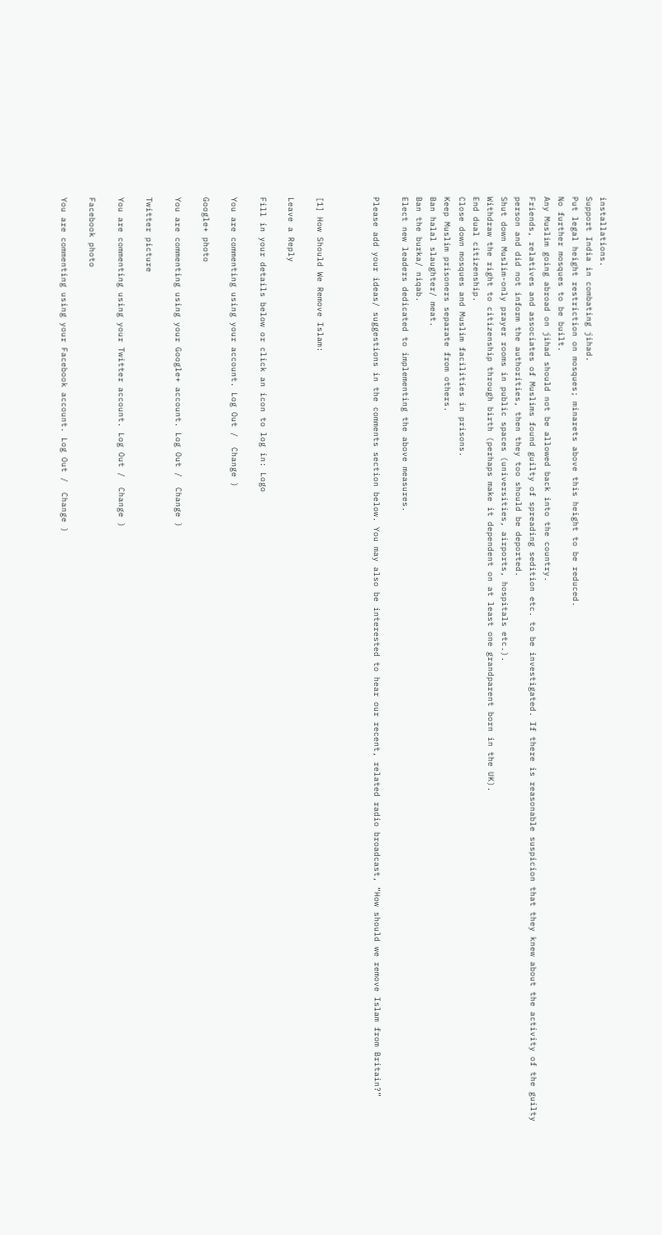installations.
Support India in combating jihad.
Put legal height restriction on mosques; minarets above this height to be reduced.
No further mosques to be built.
Any Muslim going abroad on jihad should not be allowed back into the country.
Friends, relatives and associates of Muslims found guilty of spreading sedition etc. to be investigated. If there is reasonable suspicion that they knew about the activity of the guilty person and did not inform the authorities, then they too should be deported.
Shut down Muslim-only prayer rooms in public spaces (universities, airports, hospitals etc.).
Withdraw the right to citizenship through birth (perhaps make it dependent on at least one grandparent born in the UK).
End dual citizenship.
Close down mosques and Muslim facilities in prisons.
Keep Muslim prisoners separate from others.
Ban halal slaughter/ meat.
Ban the burka/ niqab.
Elect new leaders dedicated to implementing the above measures.

Please add your ideas/ suggestions in the comments section below. You may also be interested to hear our recent, related radio broadcast, “How should we remove Islam from Britain?”



[1] How Should We Remove Islam:

Leave a Reply

Fill in your details below or click an icon to log in: Logo

You are commenting using your account. Log Out /  Change )

Google+ photo

You are commenting using your Google+ account. Log Out /  Change )

Twitter picture

You are commenting using your Twitter account. Log Out /  Change )

Facebook photo

You are commenting using your Facebook account. Log Out /  Change )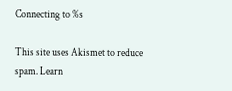Connecting to %s

This site uses Akismet to reduce spam. Learn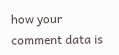how your comment data is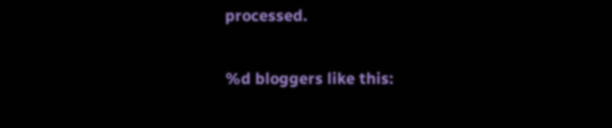processed.

%d bloggers like this: